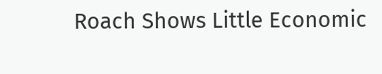Roach Shows Little Economic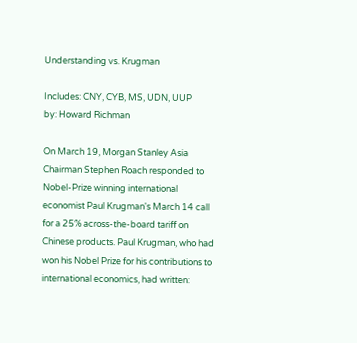Understanding vs. Krugman

Includes: CNY, CYB, MS, UDN, UUP
by: Howard Richman

On March 19, Morgan Stanley Asia Chairman Stephen Roach responded to Nobel-Prize winning international economist Paul Krugman's March 14 call for a 25% across-the-board tariff on Chinese products. Paul Krugman, who had won his Nobel Prize for his contributions to international economics, had written: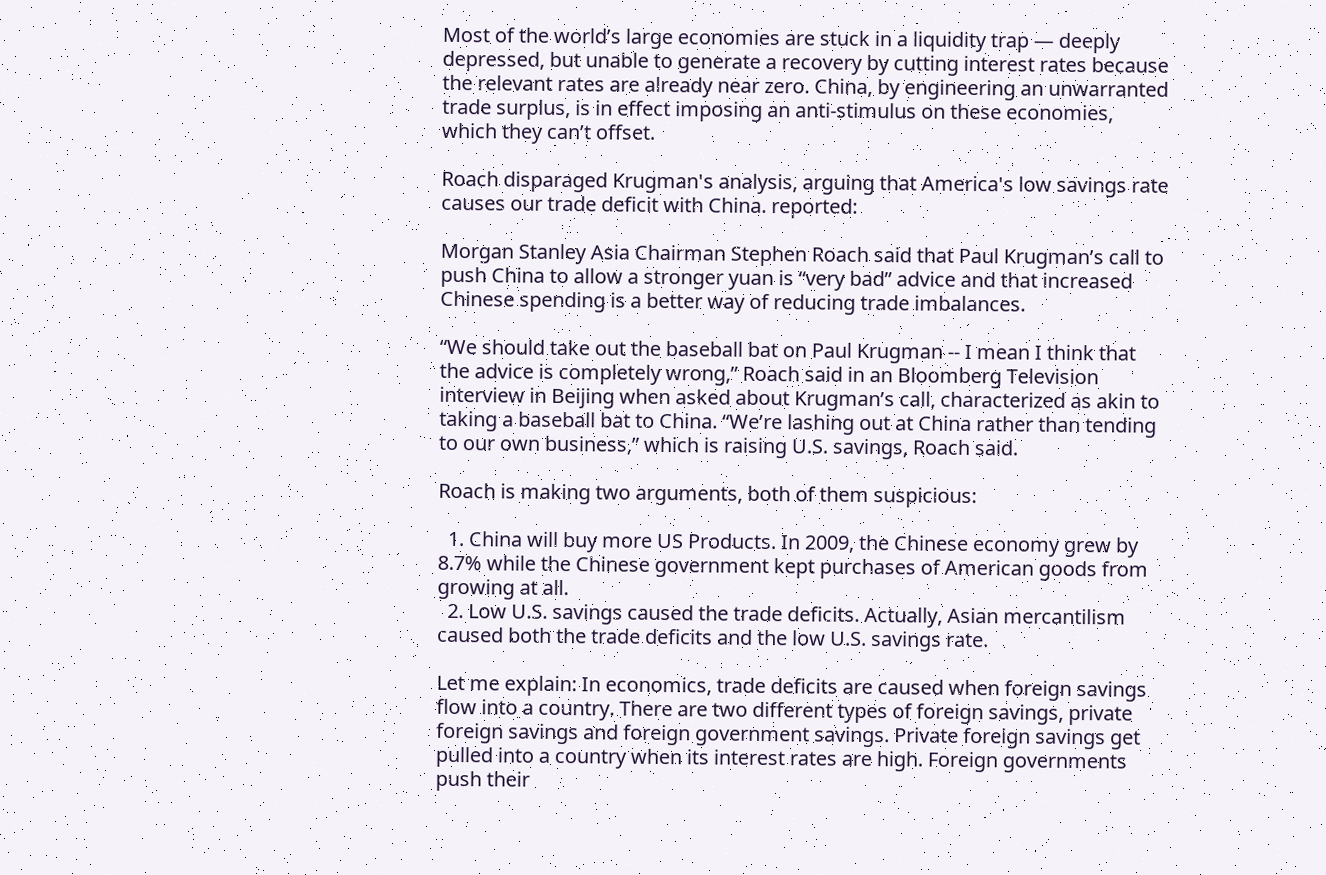Most of the world’s large economies are stuck in a liquidity trap — deeply depressed, but unable to generate a recovery by cutting interest rates because the relevant rates are already near zero. China, by engineering an unwarranted trade surplus, is in effect imposing an anti-stimulus on these economies, which they can’t offset.

Roach disparaged Krugman's analysis, arguing that America's low savings rate causes our trade deficit with China. reported:

Morgan Stanley Asia Chairman Stephen Roach said that Paul Krugman’s call to push China to allow a stronger yuan is “very bad” advice and that increased Chinese spending is a better way of reducing trade imbalances.

“We should take out the baseball bat on Paul Krugman -- I mean I think that the advice is completely wrong,” Roach said in an Bloomberg Television interview in Beijing when asked about Krugman’s call, characterized as akin to taking a baseball bat to China. “We’re lashing out at China rather than tending to our own business,” which is raising U.S. savings, Roach said.

Roach is making two arguments, both of them suspicious:

  1. China will buy more US Products. In 2009, the Chinese economy grew by 8.7% while the Chinese government kept purchases of American goods from growing at all.
  2. Low U.S. savings caused the trade deficits. Actually, Asian mercantilism caused both the trade deficits and the low U.S. savings rate.

Let me explain: In economics, trade deficits are caused when foreign savings flow into a country. There are two different types of foreign savings, private foreign savings and foreign government savings. Private foreign savings get pulled into a country when its interest rates are high. Foreign governments push their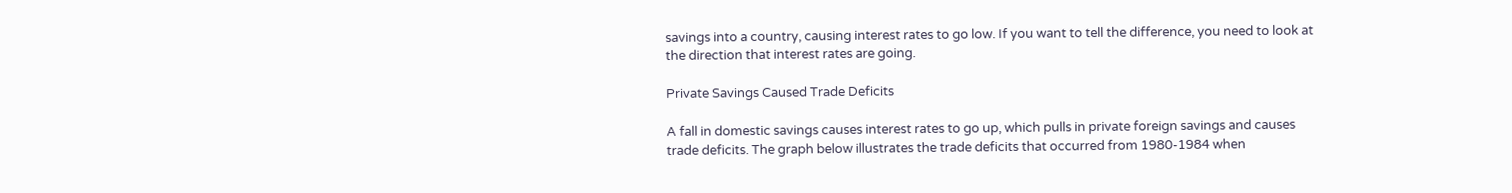savings into a country, causing interest rates to go low. If you want to tell the difference, you need to look at the direction that interest rates are going.

Private Savings Caused Trade Deficits

A fall in domestic savings causes interest rates to go up, which pulls in private foreign savings and causes trade deficits. The graph below illustrates the trade deficits that occurred from 1980-1984 when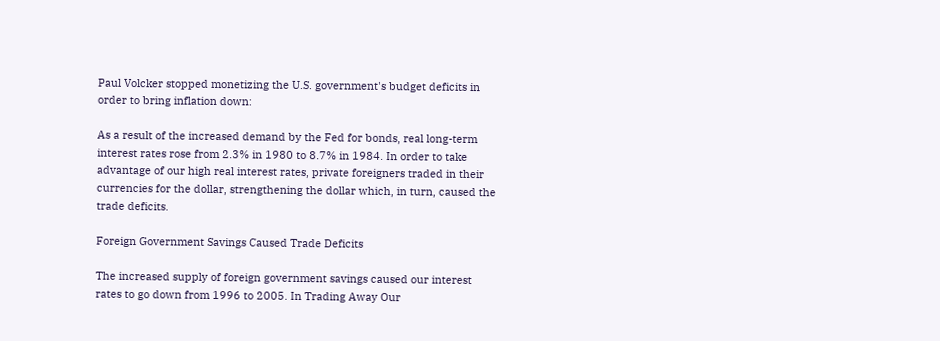Paul Volcker stopped monetizing the U.S. government's budget deficits in order to bring inflation down:

As a result of the increased demand by the Fed for bonds, real long-term interest rates rose from 2.3% in 1980 to 8.7% in 1984. In order to take advantage of our high real interest rates, private foreigners traded in their currencies for the dollar, strengthening the dollar which, in turn, caused the trade deficits.

Foreign Government Savings Caused Trade Deficits

The increased supply of foreign government savings caused our interest rates to go down from 1996 to 2005. In Trading Away Our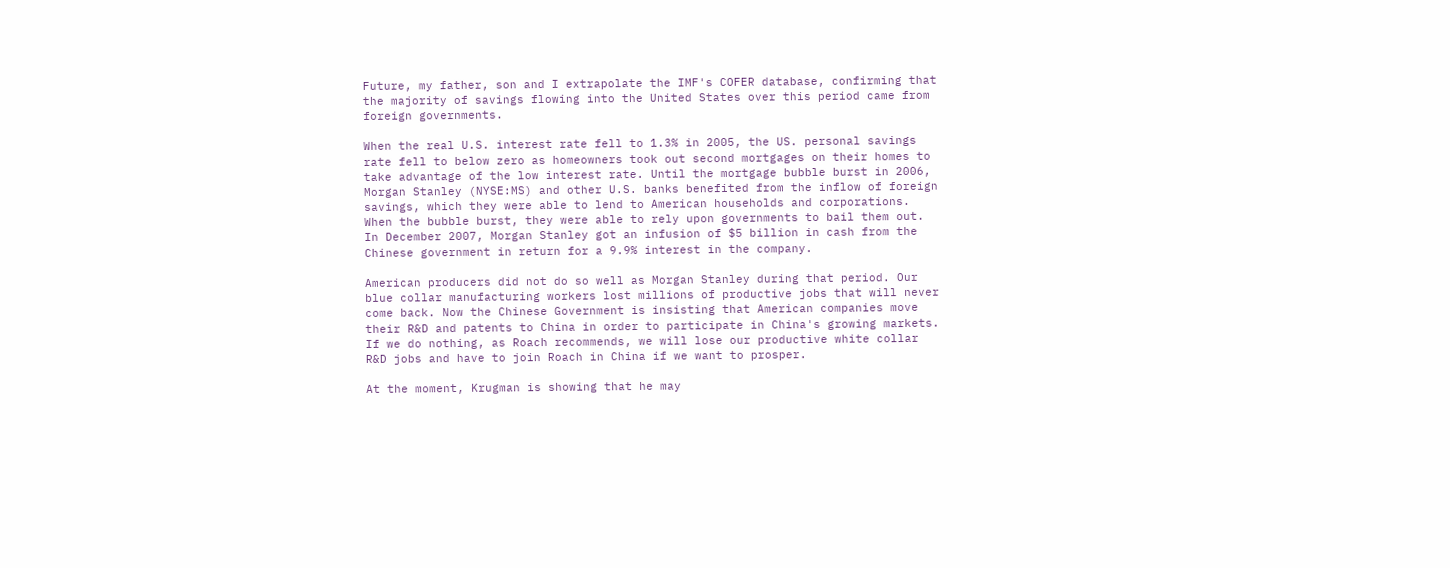Future, my father, son and I extrapolate the IMF's COFER database, confirming that the majority of savings flowing into the United States over this period came from foreign governments.

When the real U.S. interest rate fell to 1.3% in 2005, the US. personal savings rate fell to below zero as homeowners took out second mortgages on their homes to take advantage of the low interest rate. Until the mortgage bubble burst in 2006, Morgan Stanley (NYSE:MS) and other U.S. banks benefited from the inflow of foreign savings, which they were able to lend to American households and corporations. When the bubble burst, they were able to rely upon governments to bail them out. In December 2007, Morgan Stanley got an infusion of $5 billion in cash from the Chinese government in return for a 9.9% interest in the company.

American producers did not do so well as Morgan Stanley during that period. Our blue collar manufacturing workers lost millions of productive jobs that will never come back. Now the Chinese Government is insisting that American companies move their R&D and patents to China in order to participate in China's growing markets. If we do nothing, as Roach recommends, we will lose our productive white collar R&D jobs and have to join Roach in China if we want to prosper.

At the moment, Krugman is showing that he may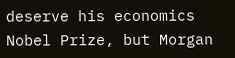deserve his economics Nobel Prize, but Morgan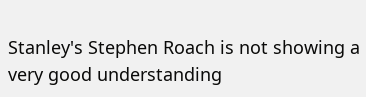Stanley's Stephen Roach is not showing a very good understanding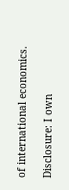of international economics.

Disclosure: I own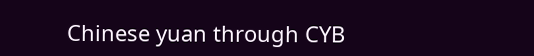Chinese yuan through CYB